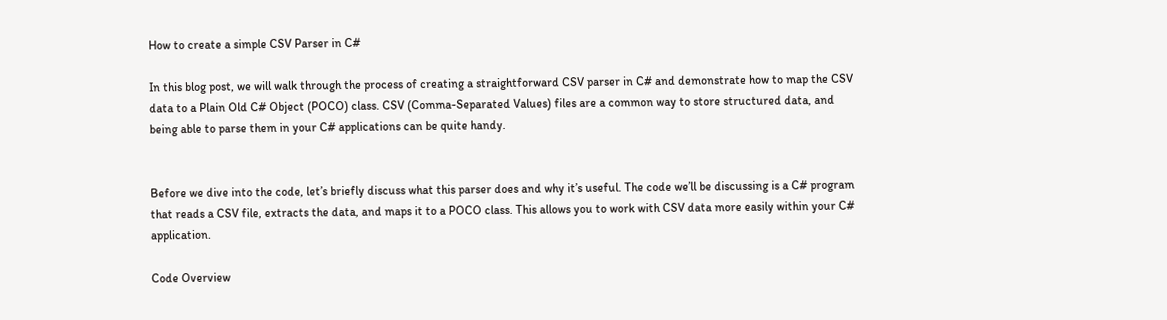How to create a simple CSV Parser in C#

In this blog post, we will walk through the process of creating a straightforward CSV parser in C# and demonstrate how to map the CSV data to a Plain Old C# Object (POCO) class. CSV (Comma-Separated Values) files are a common way to store structured data, and being able to parse them in your C# applications can be quite handy.


Before we dive into the code, let’s briefly discuss what this parser does and why it’s useful. The code we’ll be discussing is a C# program that reads a CSV file, extracts the data, and maps it to a POCO class. This allows you to work with CSV data more easily within your C# application.

Code Overview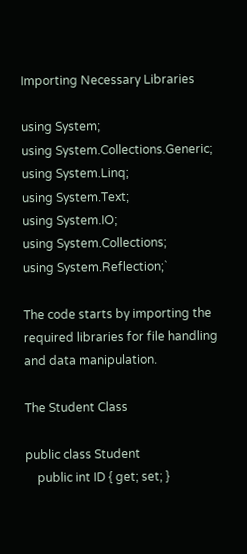Importing Necessary Libraries

using System;
using System.Collections.Generic;
using System.Linq;
using System.Text;
using System.IO;
using System.Collections;
using System.Reflection;`

The code starts by importing the required libraries for file handling and data manipulation.

The Student Class

public class Student
    public int ID { get; set; }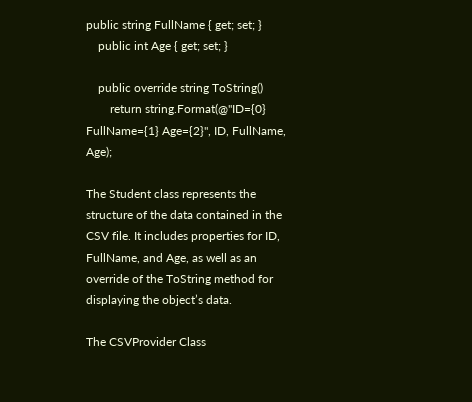public string FullName { get; set; }
    public int Age { get; set; }

    public override string ToString()
        return string.Format(@"ID={0}  FullName={1} Age={2}", ID, FullName, Age);

The Student class represents the structure of the data contained in the CSV file. It includes properties for ID, FullName, and Age, as well as an override of the ToString method for displaying the object’s data.

The CSVProvider Class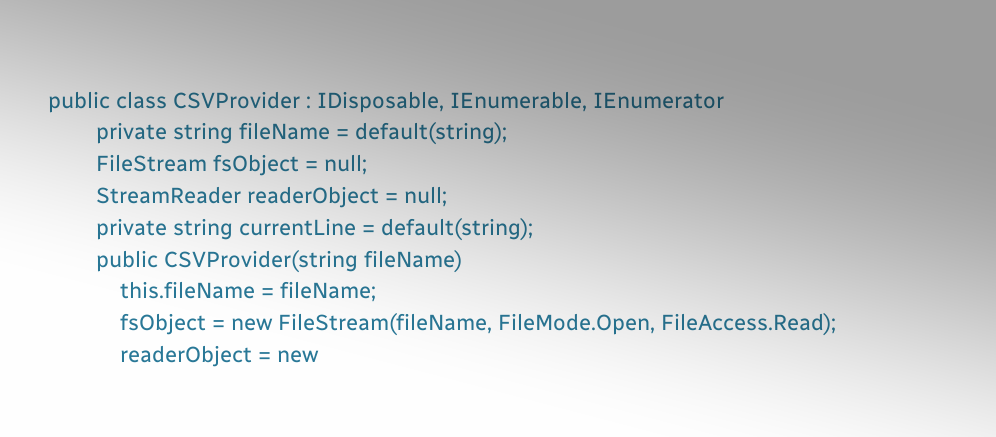public class CSVProvider : IDisposable, IEnumerable, IEnumerator
        private string fileName = default(string);
        FileStream fsObject = null;
        StreamReader readerObject = null;
        private string currentLine = default(string);
        public CSVProvider(string fileName)
            this.fileName = fileName;
            fsObject = new FileStream(fileName, FileMode.Open, FileAccess.Read);
            readerObject = new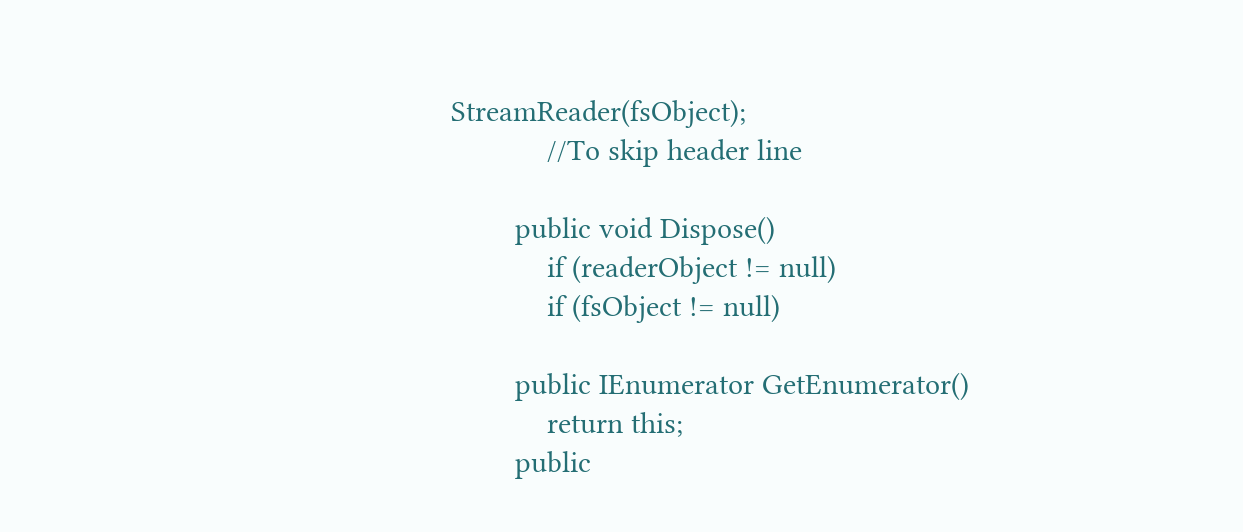StreamReader(fsObject);
            //To skip header line

        public void Dispose()
            if (readerObject != null)
            if (fsObject != null)

        public IEnumerator GetEnumerator()
            return this;
        public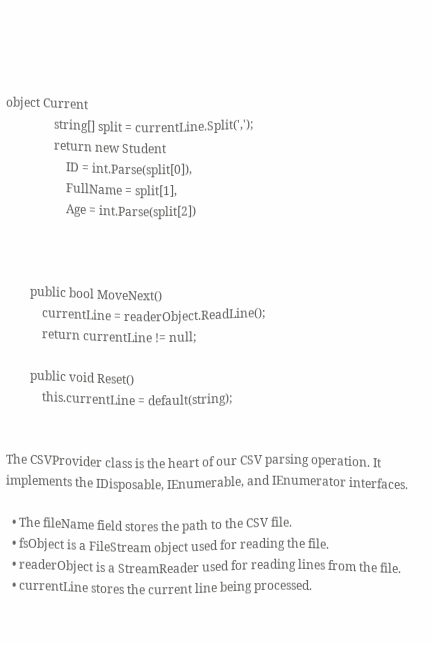object Current
                string[] split = currentLine.Split(',');
                return new Student
                    ID = int.Parse(split[0]),
                    FullName = split[1],
                    Age = int.Parse(split[2])



        public bool MoveNext()
            currentLine = readerObject.ReadLine();
            return currentLine != null;

        public void Reset()
            this.currentLine = default(string);


The CSVProvider class is the heart of our CSV parsing operation. It implements the IDisposable, IEnumerable, and IEnumerator interfaces.

  • The fileName field stores the path to the CSV file.
  • fsObject is a FileStream object used for reading the file.
  • readerObject is a StreamReader used for reading lines from the file.
  • currentLine stores the current line being processed.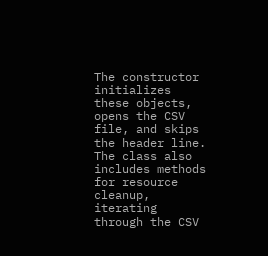The constructor initializes these objects, opens the CSV file, and skips the header line. The class also includes methods for resource cleanup, iterating through the CSV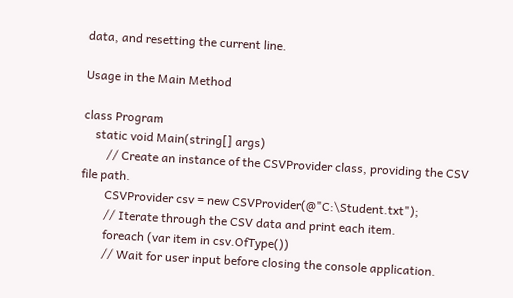data, and resetting the current line.

Usage in the Main Method

class Program
    static void Main(string[] args)
        // Create an instance of the CSVProvider class, providing the CSV file path.
        CSVProvider csv = new CSVProvider(@"C:\Student.txt");
        // Iterate through the CSV data and print each item.
        foreach (var item in csv.OfType())
        // Wait for user input before closing the console application.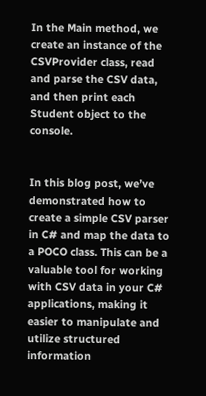In the Main method, we create an instance of the CSVProvider class, read and parse the CSV data, and then print each Student object to the console.


In this blog post, we’ve demonstrated how to create a simple CSV parser in C# and map the data to a POCO class. This can be a valuable tool for working with CSV data in your C# applications, making it easier to manipulate and utilize structured information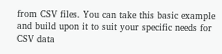from CSV files. You can take this basic example and build upon it to suit your specific needs for CSV data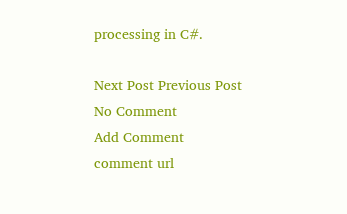processing in C#.

Next Post Previous Post
No Comment
Add Comment
comment url